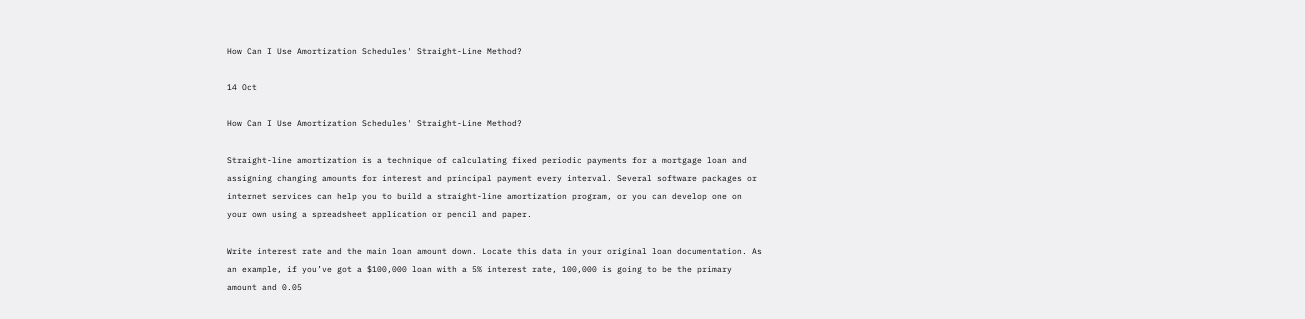How Can I Use Amortization Schedules' Straight-Line Method?

14 Oct

How Can I Use Amortization Schedules' Straight-Line Method?

Straight-line amortization is a technique of calculating fixed periodic payments for a mortgage loan and assigning changing amounts for interest and principal payment every interval. Several software packages or internet services can help you to build a straight-line amortization program, or you can develop one on your own using a spreadsheet application or pencil and paper.

Write interest rate and the main loan amount down. Locate this data in your original loan documentation. As an example, if you’ve got a $100,000 loan with a 5% interest rate, 100,000 is going to be the primary amount and 0.05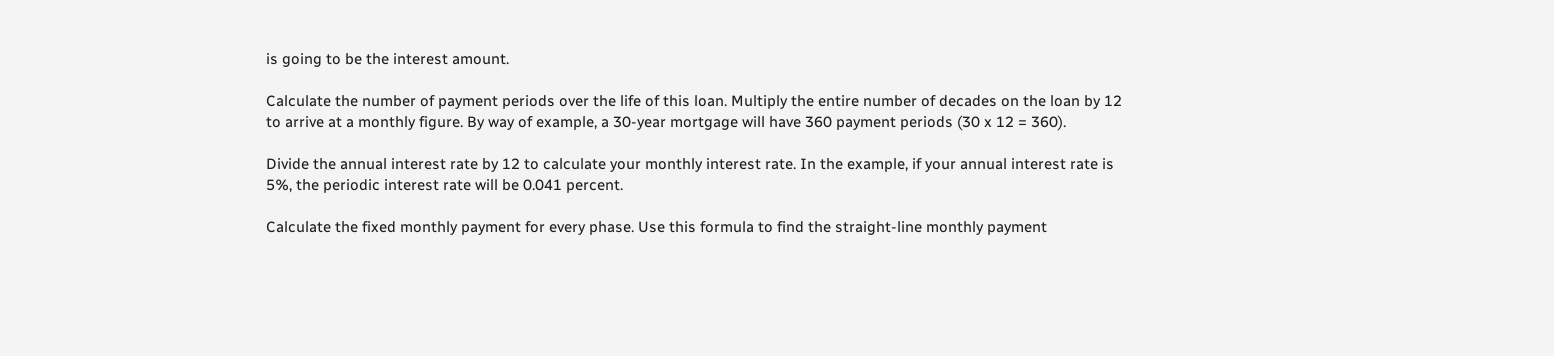is going to be the interest amount.

Calculate the number of payment periods over the life of this loan. Multiply the entire number of decades on the loan by 12 to arrive at a monthly figure. By way of example, a 30-year mortgage will have 360 payment periods (30 x 12 = 360).

Divide the annual interest rate by 12 to calculate your monthly interest rate. In the example, if your annual interest rate is 5%, the periodic interest rate will be 0.041 percent.

Calculate the fixed monthly payment for every phase. Use this formula to find the straight-line monthly payment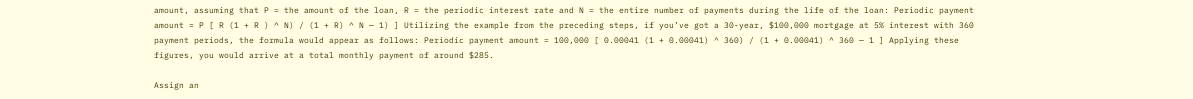amount, assuming that P = the amount of the loan, R = the periodic interest rate and N = the entire number of payments during the life of the loan: Periodic payment amount = P [ R (1 + R ) ^ N) / (1 + R) ^ N — 1) ] Utilizing the example from the preceding steps, if you’ve got a 30-year, $100,000 mortgage at 5% interest with 360 payment periods, the formula would appear as follows: Periodic payment amount = 100,000 [ 0.00041 (1 + 0.00041) ^ 360) / (1 + 0.00041) ^ 360 — 1 ] Applying these figures, you would arrive at a total monthly payment of around $285.

Assign an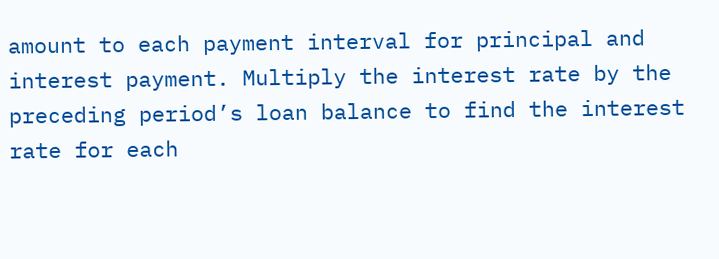amount to each payment interval for principal and interest payment. Multiply the interest rate by the preceding period’s loan balance to find the interest rate for each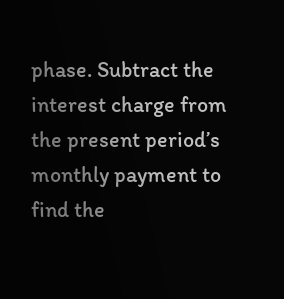phase. Subtract the interest charge from the present period’s monthly payment to find the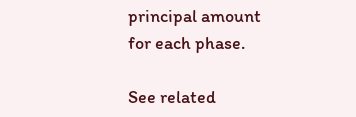principal amount for each phase.

See related